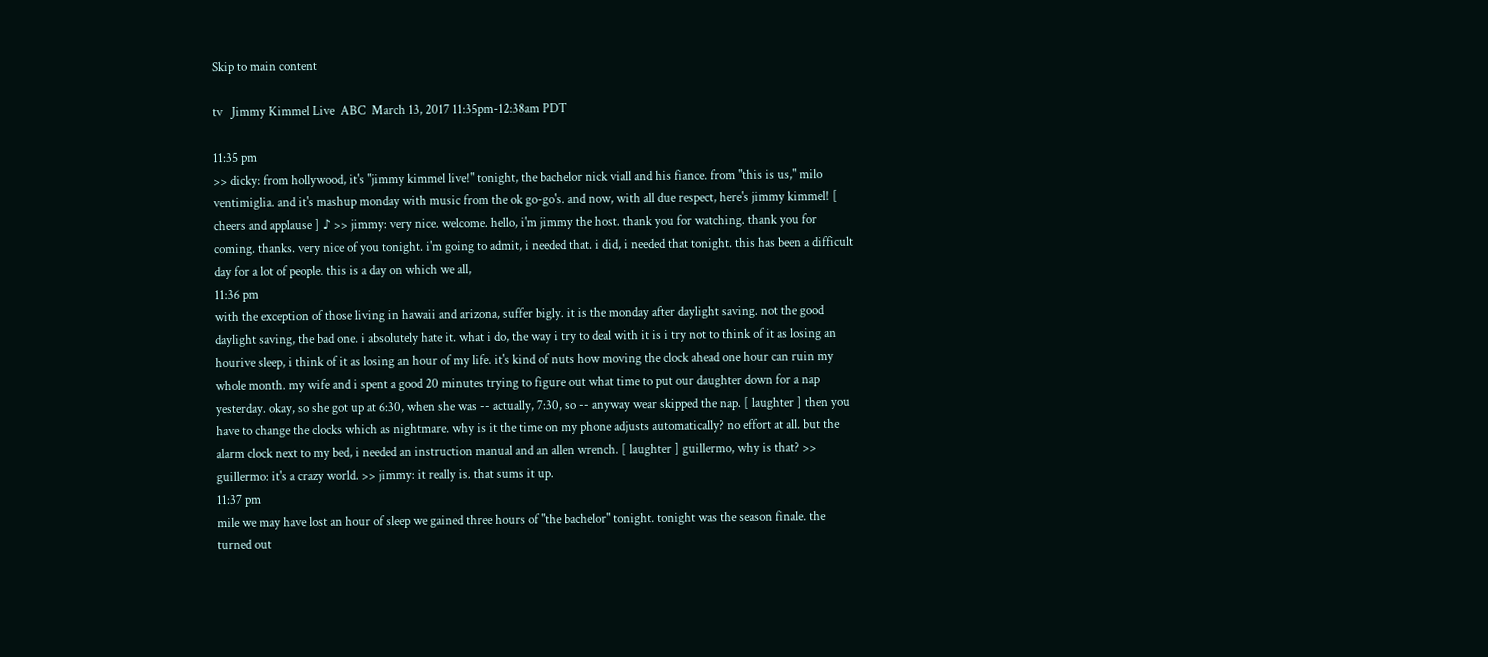Skip to main content

tv   Jimmy Kimmel Live  ABC  March 13, 2017 11:35pm-12:38am PDT

11:35 pm
>> dicky: from hollywood, it's "jimmy kimmel live!" tonight, the bachelor nick viall and his fiance. from "this is us," milo ventimiglia. and it's mashup monday with music from the ok go-go's. and now, with all due respect, here's jimmy kimmel! [ cheers and applause ] ♪ >> jimmy: very nice. welcome. hello, i'm jimmy the host. thank you for watching. thank you for coming. thanks. very nice of you tonight. i'm going to admit, i needed that. i did, i needed that tonight. this has been a difficult day for a lot of people. this is a day on which we all,
11:36 pm
with the exception of those living in hawaii and arizona, suffer bigly. it is the monday after daylight saving. not the good daylight saving, the bad one. i absolutely hate it. what i do, the way i try to deal with it is i try not to think of it as losing an hourive sleep, i think of it as losing an hour of my life. it's kind of nuts how moving the clock ahead one hour can ruin my whole month. my wife and i spent a good 20 minutes trying to figure out what time to put our daughter down for a nap yesterday. okay, so she got up at 6:30, when she was -- actually, 7:30, so -- anyway wear skipped the nap. [ laughter ] then you have to change the clocks which as nightmare. why is it the time on my phone adjusts automatically? no effort at all. but the alarm clock next to my bed, i needed an instruction manual and an allen wrench. [ laughter ] guillermo, why is that? >> guillermo: it's a crazy world. >> jimmy: it really is. that sums it up.
11:37 pm
mile we may have lost an hour of sleep we gained three hours of "the bachelor" tonight. tonight was the season finale. the turned out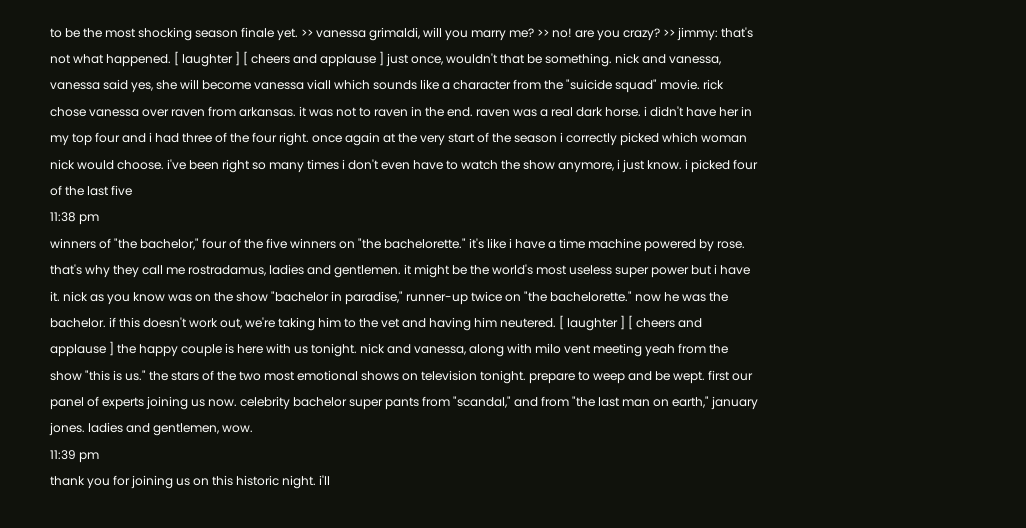to be the most shocking season finale yet. >> vanessa grimaldi, will you marry me? >> no! are you crazy? >> jimmy: that's not what happened. [ laughter ] [ cheers and applause ] just once, wouldn't that be something. nick and vanessa, vanessa said yes, she will become vanessa viall which sounds like a character from the "suicide squad" movie. rick chose vanessa over raven from arkansas. it was not to raven in the end. raven was a real dark horse. i didn't have her in my top four and i had three of the four right. once again at the very start of the season i correctly picked which woman nick would choose. i've been right so many times i don't even have to watch the show anymore, i just know. i picked four of the last five
11:38 pm
winners of "the bachelor," four of the five winners on "the bachelorette." it's like i have a time machine powered by rose. that's why they call me rostradamus, ladies and gentlemen. it might be the world's most useless super power but i have it. nick as you know was on the show "bachelor in paradise," runner-up twice on "the bachelorette." now he was the bachelor. if this doesn't work out, we're taking him to the vet and having him neutered. [ laughter ] [ cheers and applause ] the happy couple is here with us tonight. nick and vanessa, along with milo vent meeting yeah from the show "this is us." the stars of the two most emotional shows on television tonight. prepare to weep and be wept. first our panel of experts joining us now. celebrity bachelor super pants from "scandal," and from "the last man on earth," january jones. ladies and gentlemen, wow.
11:39 pm
thank you for joining us on this historic night. i'll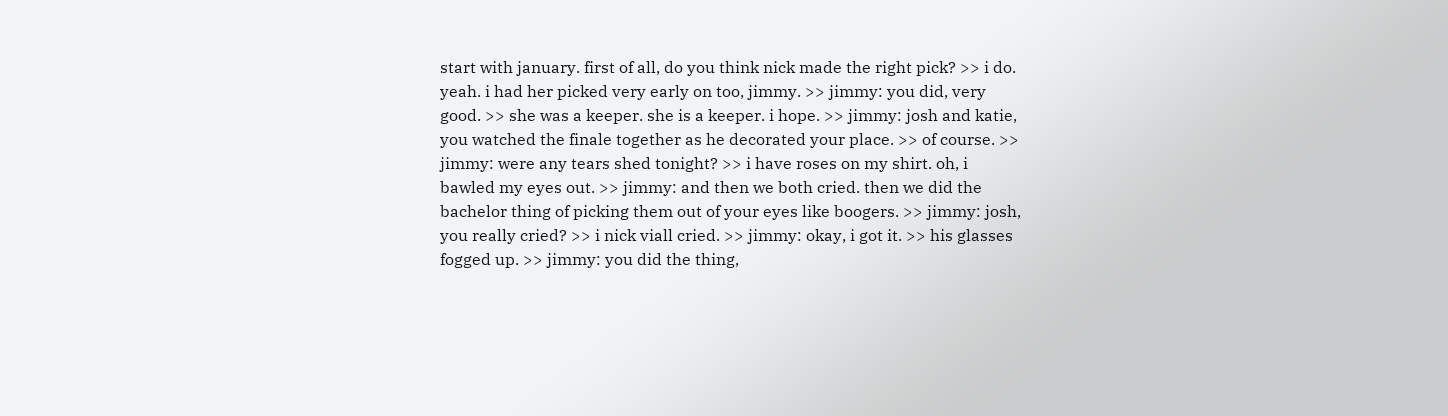start with january. first of all, do you think nick made the right pick? >> i do. yeah. i had her picked very early on too, jimmy. >> jimmy: you did, very good. >> she was a keeper. she is a keeper. i hope. >> jimmy: josh and katie, you watched the finale together as he decorated your place. >> of course. >> jimmy: were any tears shed tonight? >> i have roses on my shirt. oh, i bawled my eyes out. >> jimmy: and then we both cried. then we did the bachelor thing of picking them out of your eyes like boogers. >> jimmy: josh, you really cried? >> i nick viall cried. >> jimmy: okay, i got it. >> his glasses fogged up. >> jimmy: you did the thing,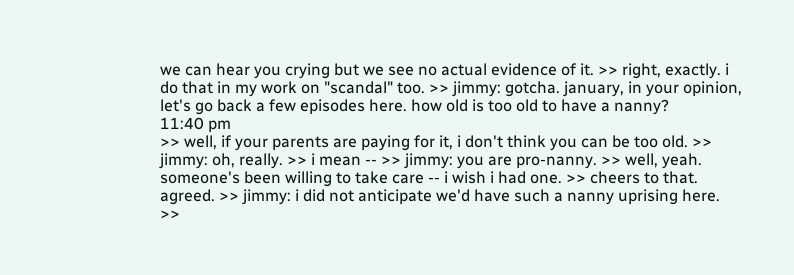we can hear you crying but we see no actual evidence of it. >> right, exactly. i do that in my work on "scandal" too. >> jimmy: gotcha. january, in your opinion, let's go back a few episodes here. how old is too old to have a nanny?
11:40 pm
>> well, if your parents are paying for it, i don't think you can be too old. >> jimmy: oh, really. >> i mean -- >> jimmy: you are pro-nanny. >> well, yeah. someone's been willing to take care -- i wish i had one. >> cheers to that. agreed. >> jimmy: i did not anticipate we'd have such a nanny uprising here. >>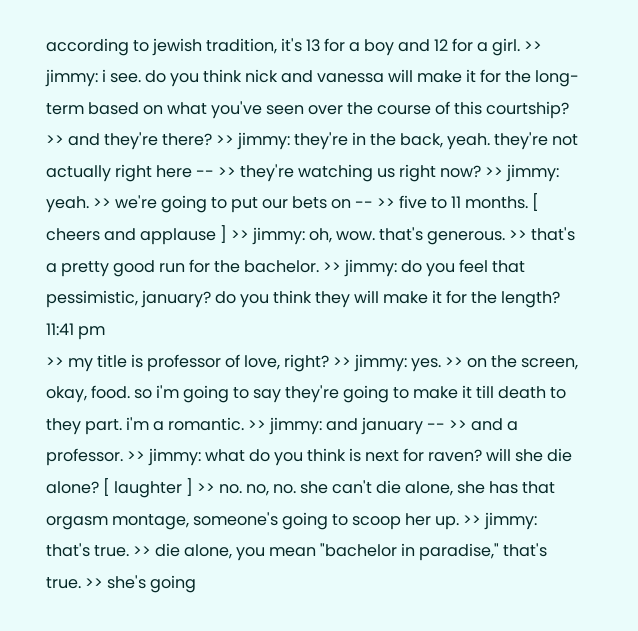according to jewish tradition, it's 13 for a boy and 12 for a girl. >> jimmy: i see. do you think nick and vanessa will make it for the long-term based on what you've seen over the course of this courtship? >> and they're there? >> jimmy: they're in the back, yeah. they're not actually right here -- >> they're watching us right now? >> jimmy: yeah. >> we're going to put our bets on -- >> five to 11 months. [ cheers and applause ] >> jimmy: oh, wow. that's generous. >> that's a pretty good run for the bachelor. >> jimmy: do you feel that pessimistic, january? do you think they will make it for the length?
11:41 pm
>> my title is professor of love, right? >> jimmy: yes. >> on the screen, okay, food. so i'm going to say they're going to make it till death to they part. i'm a romantic. >> jimmy: and january -- >> and a professor. >> jimmy: what do you think is next for raven? will she die alone? [ laughter ] >> no. no, no. she can't die alone, she has that orgasm montage, someone's going to scoop her up. >> jimmy: that's true. >> die alone, you mean "bachelor in paradise," that's true. >> she's going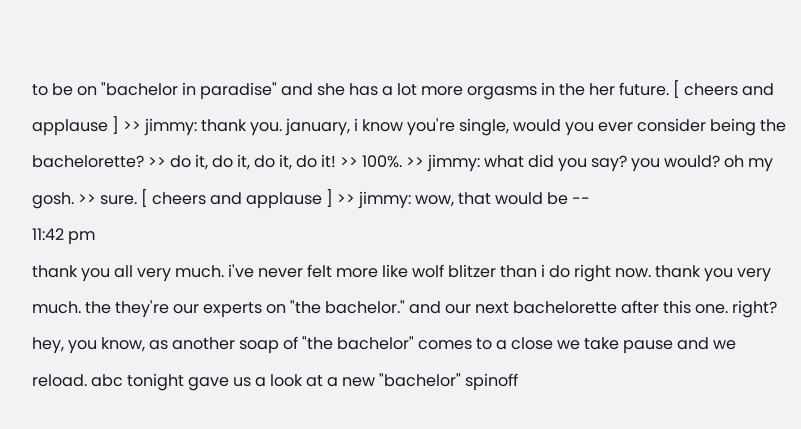to be on "bachelor in paradise" and she has a lot more orgasms in the her future. [ cheers and applause ] >> jimmy: thank you. january, i know you're single, would you ever consider being the bachelorette? >> do it, do it, do it, do it! >> 100%. >> jimmy: what did you say? you would? oh my gosh. >> sure. [ cheers and applause ] >> jimmy: wow, that would be --
11:42 pm
thank you all very much. i've never felt more like wolf blitzer than i do right now. thank you very much. the they're our experts on "the bachelor." and our next bachelorette after this one. right? hey, you know, as another soap of "the bachelor" comes to a close we take pause and we reload. abc tonight gave us a look at a new "bachelor" spinoff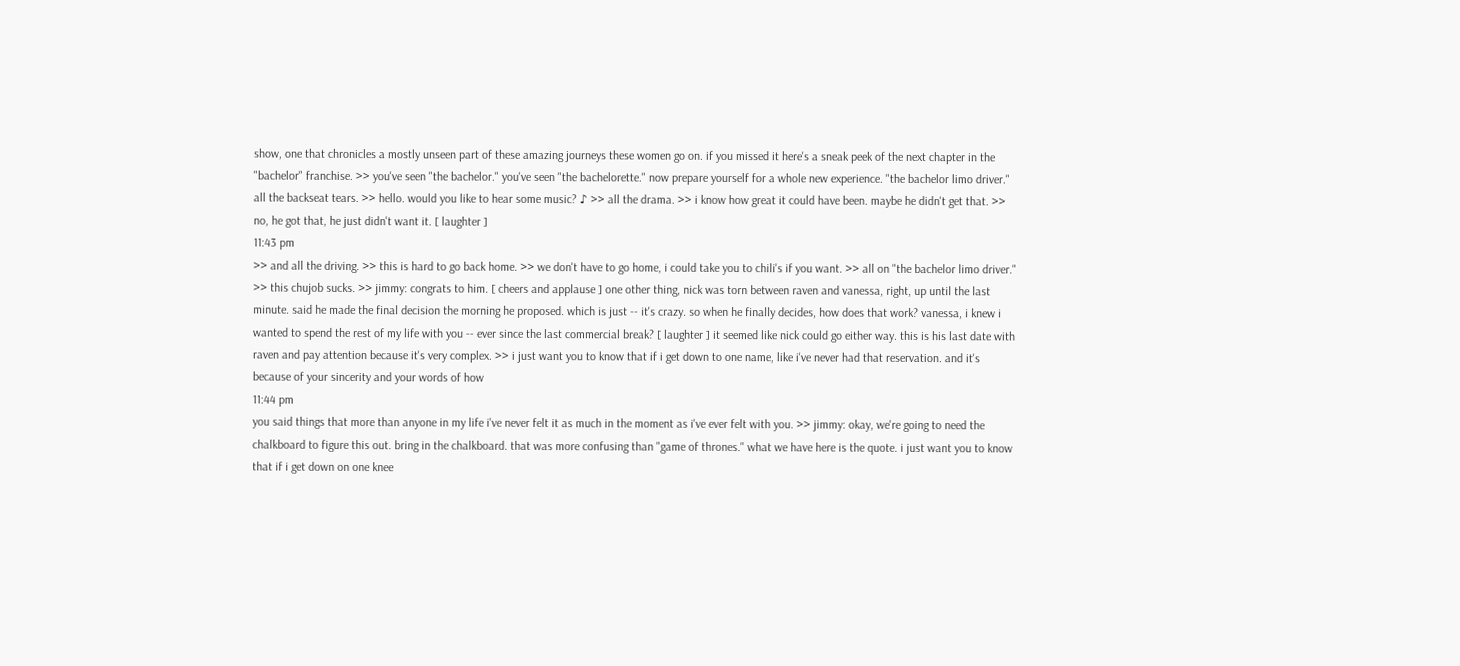show, one that chronicles a mostly unseen part of these amazing journeys these women go on. if you missed it here's a sneak peek of the next chapter in the "bachelor" franchise. >> you've seen "the bachelor." you've seen "the bachelorette." now prepare yourself for a whole new experience. "the bachelor limo driver." all the backseat tears. >> hello. would you like to hear some music? ♪ >> all the drama. >> i know how great it could have been. maybe he didn't get that. >> no, he got that, he just didn't want it. [ laughter ]
11:43 pm
>> and all the driving. >> this is hard to go back home. >> we don't have to go home, i could take you to chili's if you want. >> all on "the bachelor limo driver." >> this chujob sucks. >> jimmy: congrats to him. [ cheers and applause ] one other thing, nick was torn between raven and vanessa, right, up until the last minute. said he made the final decision the morning he proposed. which is just -- it's crazy. so when he finally decides, how does that work? vanessa, i knew i wanted to spend the rest of my life with you -- ever since the last commercial break? [ laughter ] it seemed like nick could go either way. this is his last date with raven and pay attention because it's very complex. >> i just want you to know that if i get down to one name, like i've never had that reservation. and it's because of your sincerity and your words of how
11:44 pm
you said things that more than anyone in my life i've never felt it as much in the moment as i've ever felt with you. >> jimmy: okay, we're going to need the chalkboard to figure this out. bring in the chalkboard. that was more confusing than "game of thrones." what we have here is the quote. i just want you to know that if i get down on one knee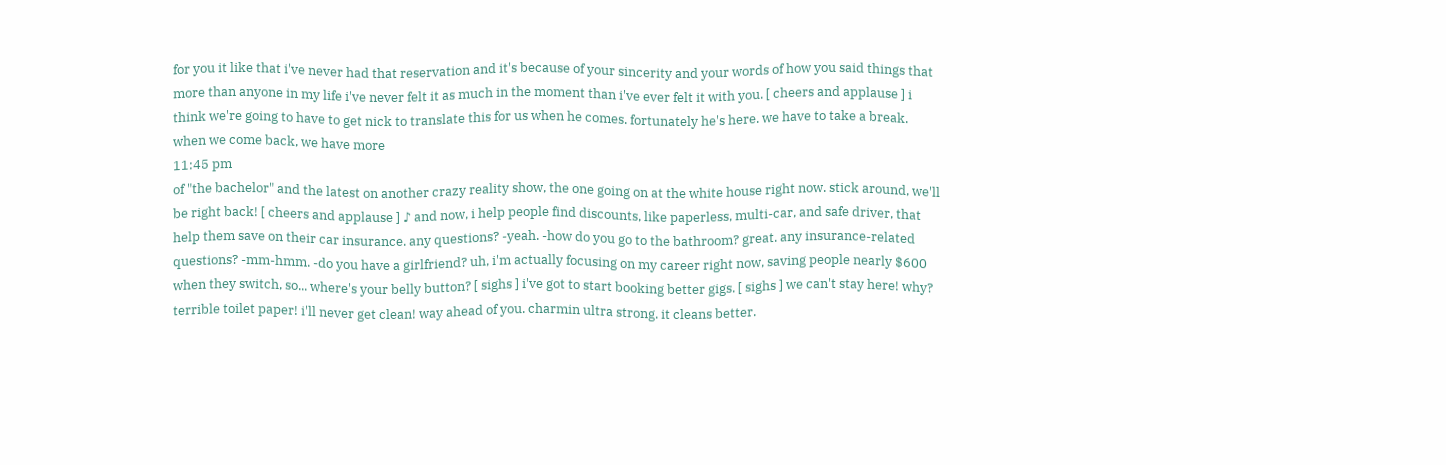for you it like that i've never had that reservation and it's because of your sincerity and your words of how you said things that more than anyone in my life i've never felt it as much in the moment than i've ever felt it with you. [ cheers and applause ] i think we're going to have to get nick to translate this for us when he comes. fortunately he's here. we have to take a break. when we come back, we have more
11:45 pm
of "the bachelor" and the latest on another crazy reality show, the one going on at the white house right now. stick around, we'll be right back! [ cheers and applause ] ♪ and now, i help people find discounts, like paperless, multi-car, and safe driver, that help them save on their car insurance. any questions? -yeah. -how do you go to the bathroom? great. any insurance-related questions? -mm-hmm. -do you have a girlfriend? uh, i'm actually focusing on my career right now, saving people nearly $600 when they switch, so... where's your belly button? [ sighs ] i've got to start booking better gigs. [ sighs ] we can't stay here! why? terrible toilet paper! i'll never get clean! way ahead of you. charmin ultra strong. it cleans better.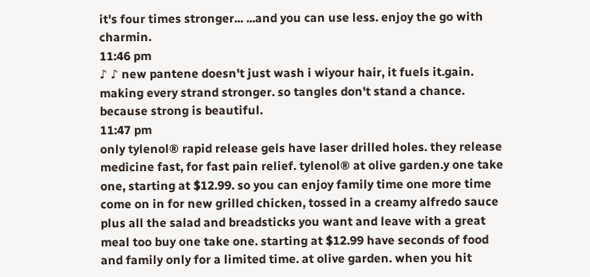it's four times stronger... ...and you can use less. enjoy the go with charmin.
11:46 pm
♪ ♪ new pantene doesn't just wash i wiyour hair, it fuels it.gain. making every strand stronger. so tangles don't stand a chance. because strong is beautiful.
11:47 pm
only tylenol® rapid release gels have laser drilled holes. they release medicine fast, for fast pain relief. tylenol® at olive garden.y one take one, starting at $12.99. so you can enjoy family time one more time come on in for new grilled chicken, tossed in a creamy alfredo sauce plus all the salad and breadsticks you want and leave with a great meal too buy one take one. starting at $12.99 have seconds of food and family only for a limited time. at olive garden. when you hit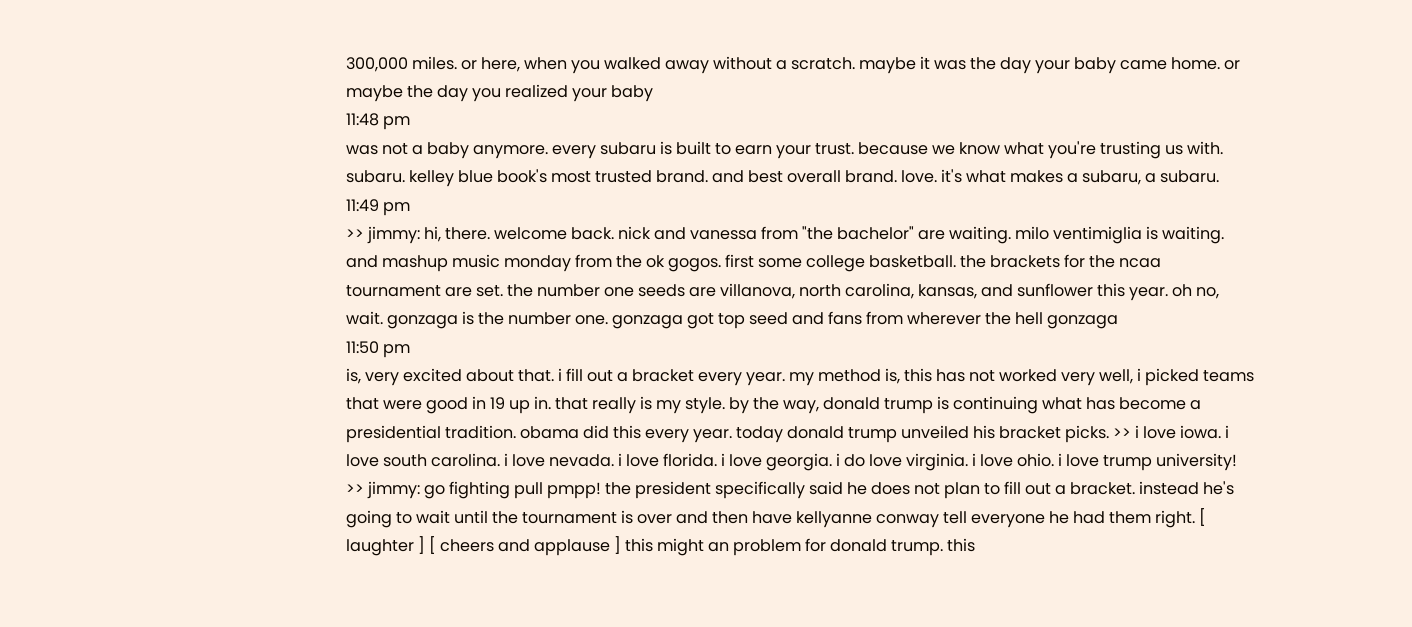300,000 miles. or here, when you walked away without a scratch. maybe it was the day your baby came home. or maybe the day you realized your baby
11:48 pm
was not a baby anymore. every subaru is built to earn your trust. because we know what you're trusting us with. subaru. kelley blue book's most trusted brand. and best overall brand. love. it's what makes a subaru, a subaru.
11:49 pm
>> jimmy: hi, there. welcome back. nick and vanessa from "the bachelor" are waiting. milo ventimiglia is waiting. and mashup music monday from the ok gogos. first some college basketball. the brackets for the ncaa tournament are set. the number one seeds are villanova, north carolina, kansas, and sunflower this year. oh no, wait. gonzaga is the number one. gonzaga got top seed and fans from wherever the hell gonzaga
11:50 pm
is, very excited about that. i fill out a bracket every year. my method is, this has not worked very well, i picked teams that were good in 19 up in. that really is my style. by the way, donald trump is continuing what has become a presidential tradition. obama did this every year. today donald trump unveiled his bracket picks. >> i love iowa. i love south carolina. i love nevada. i love florida. i love georgia. i do love virginia. i love ohio. i love trump university! >> jimmy: go fighting pull pmpp! the president specifically said he does not plan to fill out a bracket. instead he's going to wait until the tournament is over and then have kellyanne conway tell everyone he had them right. [ laughter ] [ cheers and applause ] this might an problem for donald trump. this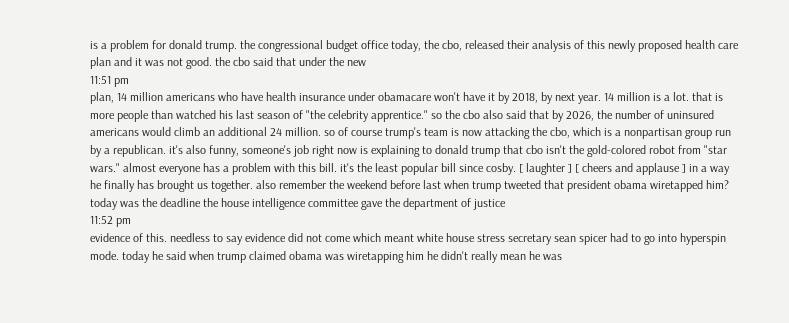is a problem for donald trump. the congressional budget office today, the cbo, released their analysis of this newly proposed health care plan and it was not good. the cbo said that under the new
11:51 pm
plan, 14 million americans who have health insurance under obamacare won't have it by 2018, by next year. 14 million is a lot. that is more people than watched his last season of "the celebrity apprentice." so the cbo also said that by 2026, the number of uninsured americans would climb an additional 24 million. so of course trump's team is now attacking the cbo, which is a nonpartisan group run by a republican. it's also funny, someone's job right now is explaining to donald trump that cbo isn't the gold-colored robot from "star wars." almost everyone has a problem with this bill. it's the least popular bill since cosby. [ laughter ] [ cheers and applause ] in a way he finally has brought us together. also remember the weekend before last when trump tweeted that president obama wiretapped him? today was the deadline the house intelligence committee gave the department of justice
11:52 pm
evidence of this. needless to say evidence did not come which meant white house stress secretary sean spicer had to go into hyperspin mode. today he said when trump claimed obama was wiretapping him he didn't really mean he was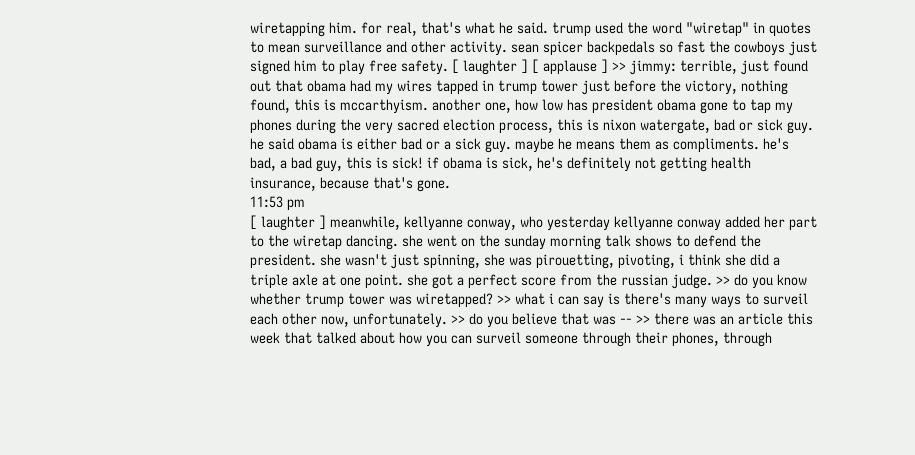wiretapping him. for real, that's what he said. trump used the word "wiretap" in quotes to mean surveillance and other activity. sean spicer backpedals so fast the cowboys just signed him to play free safety. [ laughter ] [ applause ] >> jimmy: terrible, just found out that obama had my wires tapped in trump tower just before the victory, nothing found, this is mccarthyism. another one, how low has president obama gone to tap my phones during the very sacred election process, this is nixon watergate, bad or sick guy. he said obama is either bad or a sick guy. maybe he means them as compliments. he's bad, a bad guy, this is sick! if obama is sick, he's definitely not getting health insurance, because that's gone.
11:53 pm
[ laughter ] meanwhile, kellyanne conway, who yesterday kellyanne conway added her part to the wiretap dancing. she went on the sunday morning talk shows to defend the president. she wasn't just spinning, she was pirouetting, pivoting, i think she did a triple axle at one point. she got a perfect score from the russian judge. >> do you know whether trump tower was wiretapped? >> what i can say is there's many ways to surveil each other now, unfortunately. >> do you believe that was -- >> there was an article this week that talked about how you can surveil someone through their phones, through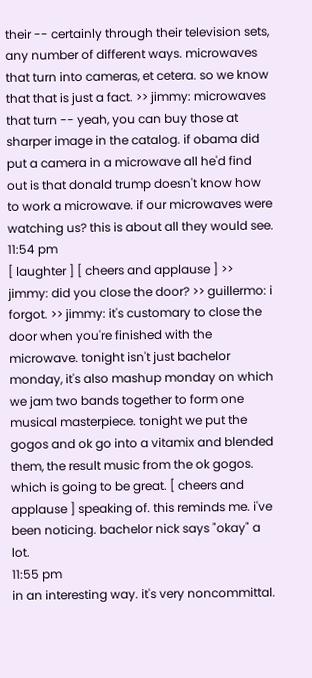their -- certainly through their television sets, any number of different ways. microwaves that turn into cameras, et cetera. so we know that that is just a fact. >> jimmy: microwaves that turn -- yeah, you can buy those at sharper image in the catalog. if obama did put a camera in a microwave all he'd find out is that donald trump doesn't know how to work a microwave. if our microwaves were watching us? this is about all they would see.
11:54 pm
[ laughter ] [ cheers and applause ] >> jimmy: did you close the door? >> guillermo: i forgot. >> jimmy: it's customary to close the door when you're finished with the microwave. tonight isn't just bachelor monday, it's also mashup monday on which we jam two bands together to form one musical masterpiece. tonight we put the gogos and ok go into a vitamix and blended them, the result music from the ok gogos. which is going to be great. [ cheers and applause ] speaking of. this reminds me. i've been noticing. bachelor nick says "okay" a lot.
11:55 pm
in an interesting way. it's very noncommittal.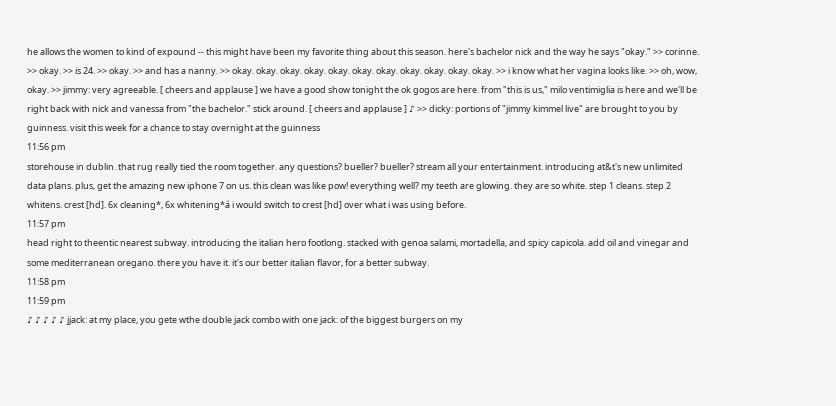he allows the women to kind of expound -- this might have been my favorite thing about this season. here's bachelor nick and the way he says "okay." >> corinne. >> okay. >> is 24. >> okay. >> and has a nanny. >> okay. okay. okay. okay. okay. okay. okay. okay. okay. okay. okay. >> i know what her vagina looks like. >> oh, wow, okay. >> jimmy: very agreeable. [ cheers and applause ] we have a good show tonight the ok gogos are here. from "this is us," milo ventimiglia is here and we'll be right back with nick and vanessa from "the bachelor." stick around. [ cheers and applause ] ♪ >> dicky: portions of "jimmy kimmel live" are brought to you by guinness. visit this week for a chance to stay overnight at the guinness
11:56 pm
storehouse in dublin. that rug really tied the room together. any questions? bueller? bueller? stream all your entertainment. introducing at&t's new unlimited data plans. plus, get the amazing new iphone 7 on us. this clean was like pow! everything well? my teeth are glowing. they are so white. step 1 cleans. step 2 whitens. crest [hd]. 6x cleaning*, 6x whitening*á i would switch to crest [hd] over what i was using before.
11:57 pm
head right to theentic nearest subway. introducing the italian hero footlong. stacked with genoa salami, mortadella, and spicy capicola. add oil and vinegar and some mediterranean oregano. there you have it. it's our better italian flavor, for a better subway.
11:58 pm
11:59 pm
♪ ♪ ♪ ♪ ♪ jjack: at my place, you gete wthe double jack combo with one jack: of the biggest burgers on my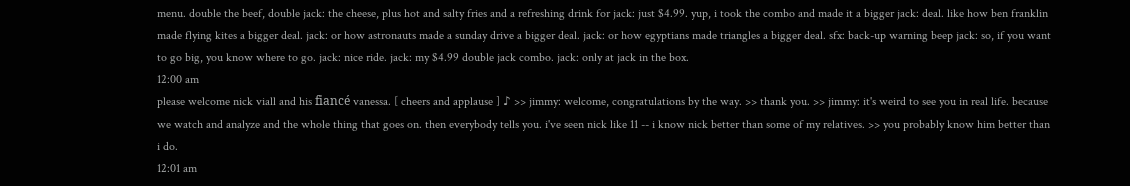menu. double the beef, double jack: the cheese, plus hot and salty fries and a refreshing drink for jack: just $4.99. yup, i took the combo and made it a bigger jack: deal. like how ben franklin made flying kites a bigger deal. jack: or how astronauts made a sunday drive a bigger deal. jack: or how egyptians made triangles a bigger deal. sfx: back-up warning beep jack: so, if you want to go big, you know where to go. jack: nice ride. jack: my $4.99 double jack combo. jack: only at jack in the box.
12:00 am
please welcome nick viall and his fiancé vanessa. [ cheers and applause ] ♪ >> jimmy: welcome, congratulations by the way. >> thank you. >> jimmy: it's weird to see you in real life. because we watch and analyze and the whole thing that goes on. then everybody tells you. i've seen nick like 11 -- i know nick better than some of my relatives. >> you probably know him better than i do.
12:01 am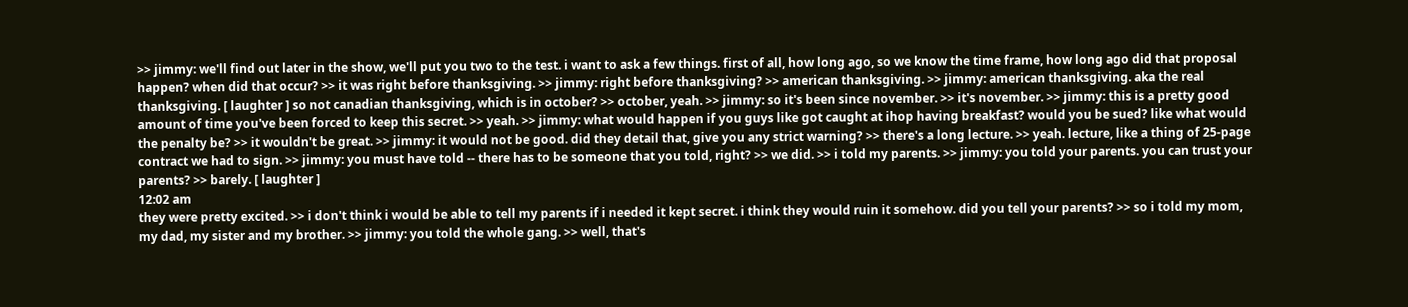>> jimmy: we'll find out later in the show, we'll put you two to the test. i want to ask a few things. first of all, how long ago, so we know the time frame, how long ago did that proposal happen? when did that occur? >> it was right before thanksgiving. >> jimmy: right before thanksgiving? >> american thanksgiving. >> jimmy: american thanksgiving. aka the real thanksgiving. [ laughter ] so not canadian thanksgiving, which is in october? >> october, yeah. >> jimmy: so it's been since november. >> it's november. >> jimmy: this is a pretty good amount of time you've been forced to keep this secret. >> yeah. >> jimmy: what would happen if you guys like got caught at ihop having breakfast? would you be sued? like what would the penalty be? >> it wouldn't be great. >> jimmy: it would not be good. did they detail that, give you any strict warning? >> there's a long lecture. >> yeah. lecture, like a thing of 25-page contract we had to sign. >> jimmy: you must have told -- there has to be someone that you told, right? >> we did. >> i told my parents. >> jimmy: you told your parents. you can trust your parents? >> barely. [ laughter ]
12:02 am
they were pretty excited. >> i don't think i would be able to tell my parents if i needed it kept secret. i think they would ruin it somehow. did you tell your parents? >> so i told my mom, my dad, my sister and my brother. >> jimmy: you told the whole gang. >> well, that's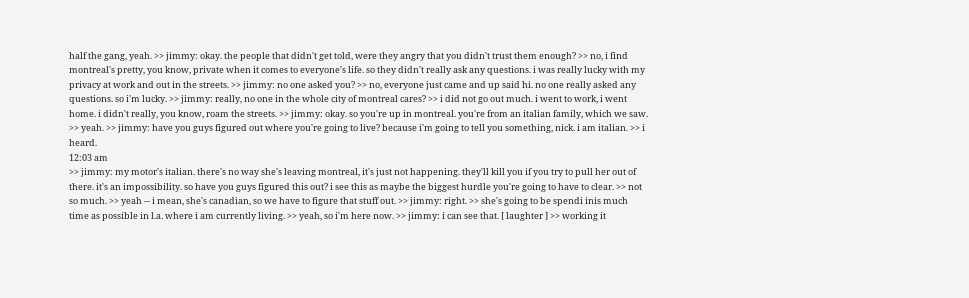half the gang, yeah. >> jimmy: okay. the people that didn't get told, were they angry that you didn't trust them enough? >> no, i find montreal's pretty, you know, private when it comes to everyone's life. so they didn't really ask any questions. i was really lucky with my privacy at work and out in the streets. >> jimmy: no one asked you? >> no, everyone just came and up said hi. no one really asked any questions. so i'm lucky. >> jimmy: really, no one in the whole city of montreal cares? >> i did not go out much. i went to work, i went home. i didn't really, you know, roam the streets. >> jimmy: okay. so you're up in montreal. you're from an italian family, which we saw. >> yeah. >> jimmy: have you guys figured out where you're going to live? because i'm going to tell you something, nick. i am italian. >> i heard.
12:03 am
>> jimmy: my motor's italian. there's no way she's leaving montreal, it's just not happening. they'll kill you if you try to pull her out of there. it's an impossibility. so have you guys figured this out? i see this as maybe the biggest hurdle you're going to have to clear. >> not so much. >> yeah -- i mean, she's canadian, so we have to figure that stuff out. >> jimmy: right. >> she's going to be spendi inis much time as possible in l.a. where i am currently living. >> yeah, so i'm here now. >> jimmy: i can see that. [ laughter ] >> working it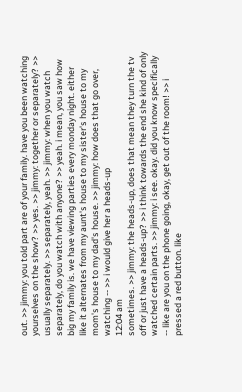out. >> jimmy: you told part are of your family. have you been watching yourselves on the show? >> yes. >> jimmy: together or separately? >> usually separately. >> separately, yeah. >> jimmy: when you watch separately, do you watch with anyone? >> yeah. i mean, you saw how big my family is. we have viewing parties every monday night. either like it alternates from my aunt's house to my sister's house to my mom's house to my dad's house. >> jimmy: how does that go over, watching -- >> i would give her a heads-up
12:04 am
sometimes. >> jimmy: the heads-up, does that mean they turn the tv off or just have a heads-up? >> i think towards the end she kind of only watched certain parts. >> jimmy: i see. okay. did you know specifically -- like are you on the phone going, okay, get out of the room! >> i pressed a red button. like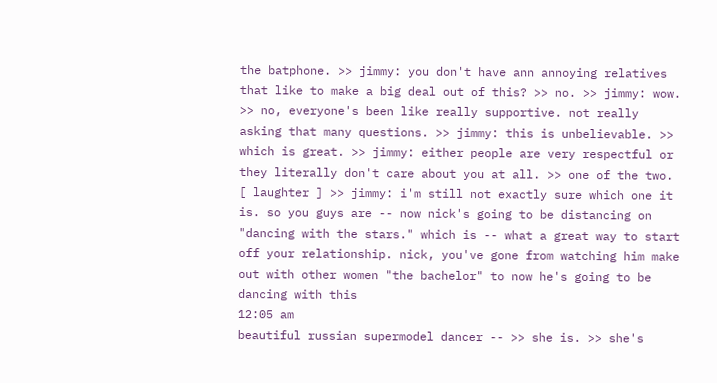the batphone. >> jimmy: you don't have ann annoying relatives that like to make a big deal out of this? >> no. >> jimmy: wow. >> no, everyone's been like really supportive. not really asking that many questions. >> jimmy: this is unbelievable. >> which is great. >> jimmy: either people are very respectful or they literally don't care about you at all. >> one of the two. [ laughter ] >> jimmy: i'm still not exactly sure which one it is. so you guys are -- now nick's going to be distancing on "dancing with the stars." which is -- what a great way to start off your relationship. nick, you've gone from watching him make out with other women "the bachelor" to now he's going to be dancing with this
12:05 am
beautiful russian supermodel dancer -- >> she is. >> she's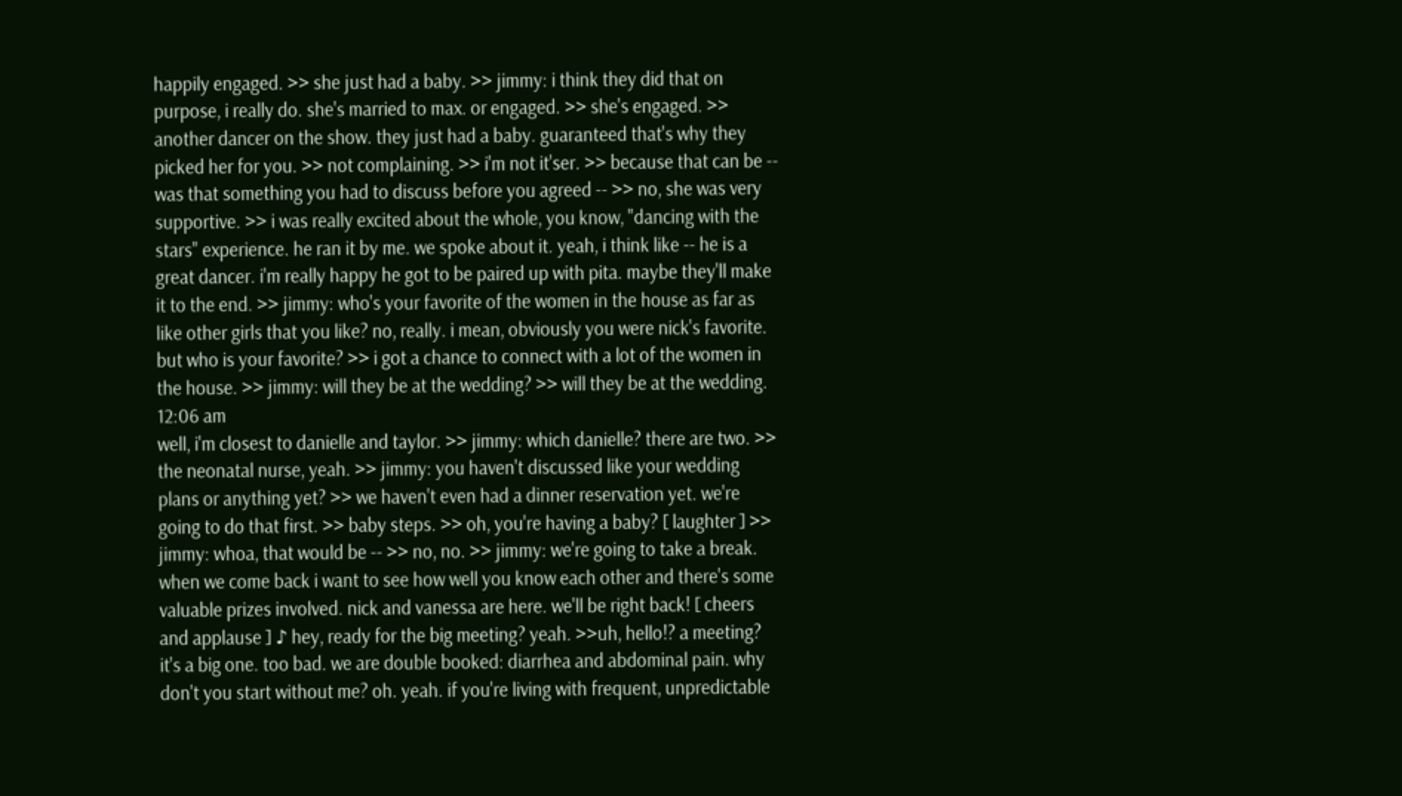happily engaged. >> she just had a baby. >> jimmy: i think they did that on purpose, i really do. she's married to max. or engaged. >> she's engaged. >> another dancer on the show. they just had a baby. guaranteed that's why they picked her for you. >> not complaining. >> i'm not it'ser. >> because that can be -- was that something you had to discuss before you agreed -- >> no, she was very supportive. >> i was really excited about the whole, you know, "dancing with the stars" experience. he ran it by me. we spoke about it. yeah, i think like -- he is a great dancer. i'm really happy he got to be paired up with pita. maybe they'll make it to the end. >> jimmy: who's your favorite of the women in the house as far as like other girls that you like? no, really. i mean, obviously you were nick's favorite. but who is your favorite? >> i got a chance to connect with a lot of the women in the house. >> jimmy: will they be at the wedding? >> will they be at the wedding.
12:06 am
well, i'm closest to danielle and taylor. >> jimmy: which danielle? there are two. >> the neonatal nurse, yeah. >> jimmy: you haven't discussed like your wedding plans or anything yet? >> we haven't even had a dinner reservation yet. we're going to do that first. >> baby steps. >> oh, you're having a baby? [ laughter ] >> jimmy: whoa, that would be -- >> no, no. >> jimmy: we're going to take a break. when we come back i want to see how well you know each other and there's some valuable prizes involved. nick and vanessa are here. we'll be right back! [ cheers and applause ] ♪ hey, ready for the big meeting? yeah. >>uh, hello!? a meeting? it's a big one. too bad. we are double booked: diarrhea and abdominal pain. why don't you start without me? oh. yeah. if you're living with frequent, unpredictable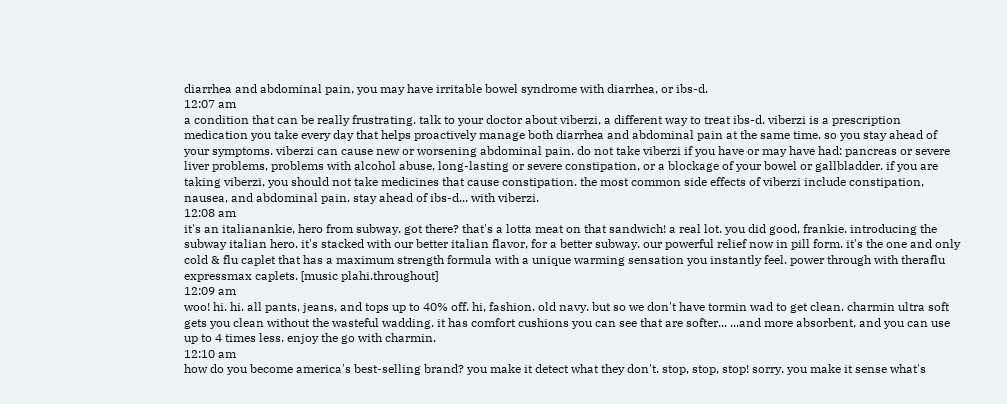diarrhea and abdominal pain, you may have irritable bowel syndrome with diarrhea, or ibs-d.
12:07 am
a condition that can be really frustrating. talk to your doctor about viberzi, a different way to treat ibs-d. viberzi is a prescription medication you take every day that helps proactively manage both diarrhea and abdominal pain at the same time. so you stay ahead of your symptoms. viberzi can cause new or worsening abdominal pain. do not take viberzi if you have or may have had: pancreas or severe liver problems, problems with alcohol abuse, long-lasting or severe constipation, or a blockage of your bowel or gallbladder. if you are taking viberzi, you should not take medicines that cause constipation. the most common side effects of viberzi include constipation, nausea, and abdominal pain. stay ahead of ibs-d... with viberzi.
12:08 am
it's an italianankie, hero from subway. got there? that's a lotta meat on that sandwich! a real lot. you did good, frankie. introducing the subway italian hero. it's stacked with our better italian flavor, for a better subway. our powerful relief now in pill form. it's the one and only cold & flu caplet that has a maximum strength formula with a unique warming sensation you instantly feel. power through with theraflu expressmax caplets. [music plahi.throughout]
12:09 am
woo! hi. hi. all pants, jeans, and tops up to 40% off. hi, fashion. old navy. but so we don't have tormin wad to get clean. charmin ultra soft gets you clean without the wasteful wadding. it has comfort cushions you can see that are softer... ...and more absorbent, and you can use up to 4 times less. enjoy the go with charmin.
12:10 am
how do you become america's best-selling brand? you make it detect what they don't. stop, stop, stop! sorry. you make it sense what's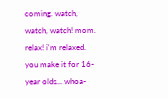coming. watch, watch, watch! mom. relax! i'm relaxed. you make it for 16-year olds... whoa-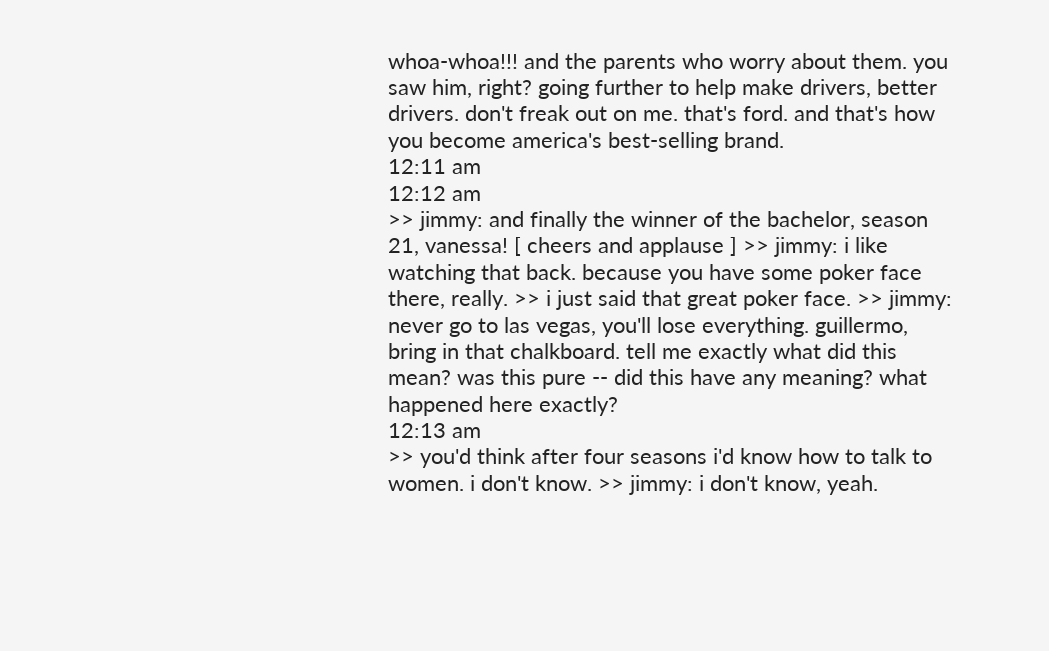whoa-whoa!!! and the parents who worry about them. you saw him, right? going further to help make drivers, better drivers. don't freak out on me. that's ford. and that's how you become america's best-selling brand.
12:11 am
12:12 am
>> jimmy: and finally the winner of the bachelor, season 21, vanessa! [ cheers and applause ] >> jimmy: i like watching that back. because you have some poker face there, really. >> i just said that great poker face. >> jimmy: never go to las vegas, you'll lose everything. guillermo, bring in that chalkboard. tell me exactly what did this mean? was this pure -- did this have any meaning? what happened here exactly?
12:13 am
>> you'd think after four seasons i'd know how to talk to women. i don't know. >> jimmy: i don't know, yeah.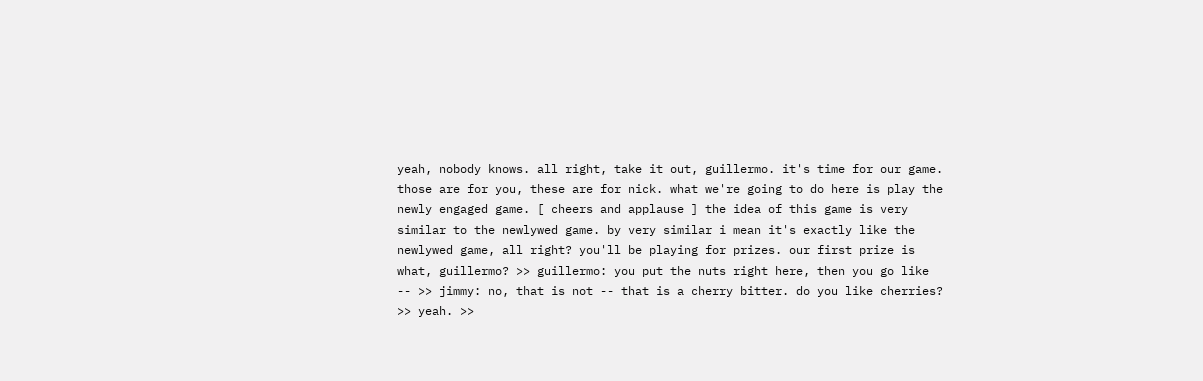yeah, nobody knows. all right, take it out, guillermo. it's time for our game. those are for you, these are for nick. what we're going to do here is play the newly engaged game. [ cheers and applause ] the idea of this game is very similar to the newlywed game. by very similar i mean it's exactly like the newlywed game, all right? you'll be playing for prizes. our first prize is what, guillermo? >> guillermo: you put the nuts right here, then you go like -- >> jimmy: no, that is not -- that is a cherry bitter. do you like cherries? >> yeah. >>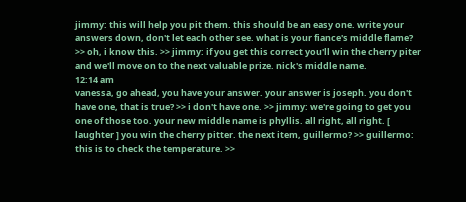jimmy: this will help you pit them. this should be an easy one. write your answers down, don't let each other see. what is your fiance's middle flame? >> oh, i know this. >> jimmy: if you get this correct you'll win the cherry piter and we'll move on to the next valuable prize. nick's middle name.
12:14 am
vanessa, go ahead, you have your answer. your answer is joseph. you don't have one, that is true? >> i don't have one. >> jimmy: we're going to get you one of those too. your new middle name is phyllis. all right, all right. [ laughter ] you win the cherry pitter. the next item, guillermo? >> guillermo: this is to check the temperature. >>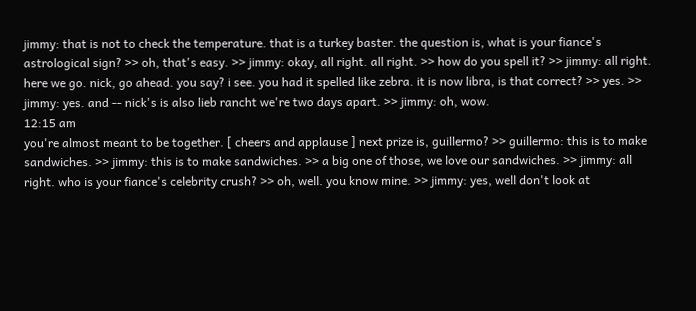jimmy: that is not to check the temperature. that is a turkey baster. the question is, what is your fiance's astrological sign? >> oh, that's easy. >> jimmy: okay, all right. all right. >> how do you spell it? >> jimmy: all right. here we go. nick, go ahead. you say? i see. you had it spelled like zebra. it is now libra, is that correct? >> yes. >> jimmy: yes. and -- nick's is also lieb rancht we're two days apart. >> jimmy: oh, wow.
12:15 am
you're almost meant to be together. [ cheers and applause ] next prize is, guillermo? >> guillermo: this is to make sandwiches. >> jimmy: this is to make sandwiches. >> a big one of those, we love our sandwiches. >> jimmy: all right. who is your fiance's celebrity crush? >> oh, well. you know mine. >> jimmy: yes, well don't look at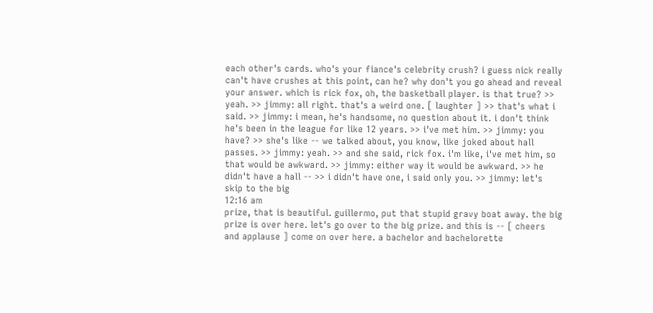each other's cards. who's your fiance's celebrity crush? i guess nick really can't have crushes at this point, can he? why don't you go ahead and reveal your answer. which is rick fox, oh, the basketball player. is that true? >> yeah. >> jimmy: all right. that's a weird one. [ laughter ] >> that's what i said. >> jimmy: i mean, he's handsome, no question about it. i don't think he's been in the league for like 12 years. >> i've met him. >> jimmy: you have? >> she's like -- we talked about, you know, like joked about hall passes. >> jimmy: yeah. >> and she said, rick fox. i'm like, i've met him, so that would be awkward. >> jimmy: either way it would be awkward. >> he didn't have a hall -- >> i didn't have one, i said only you. >> jimmy: let's skip to the big
12:16 am
prize, that is beautiful. guillermo, put that stupid gravy boat away. the big prize is over here. let's go over to the big prize. and this is -- [ cheers and applause ] come on over here. a bachelor and bachelorette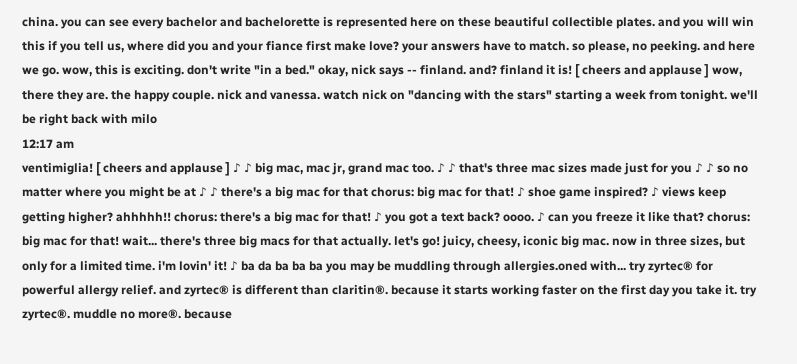china. you can see every bachelor and bachelorette is represented here on these beautiful collectible plates. and you will win this if you tell us, where did you and your fiance first make love? your answers have to match. so please, no peeking. and here we go. wow, this is exciting. don't write "in a bed." okay, nick says -- finland. and? finland it is! [ cheers and applause ] wow, there they are. the happy couple. nick and vanessa. watch nick on "dancing with the stars" starting a week from tonight. we'll be right back with milo
12:17 am
ventimiglia! [ cheers and applause ] ♪ ♪ big mac, mac jr, grand mac too. ♪ ♪ that's three mac sizes made just for you ♪ ♪ so no matter where you might be at ♪ ♪ there's a big mac for that chorus: big mac for that! ♪ shoe game inspired? ♪ views keep getting higher? ahhhhh!! chorus: there's a big mac for that! ♪ you got a text back? oooo. ♪ can you freeze it like that? chorus: big mac for that! wait... there's three big macs for that actually. let's go! juicy, cheesy, iconic big mac. now in three sizes, but only for a limited time. i'm lovin' it! ♪ ba da ba ba ba you may be muddling through allergies.oned with... try zyrtec® for powerful allergy relief. and zyrtec® is different than claritin®. because it starts working faster on the first day you take it. try zyrtec®. muddle no more®. because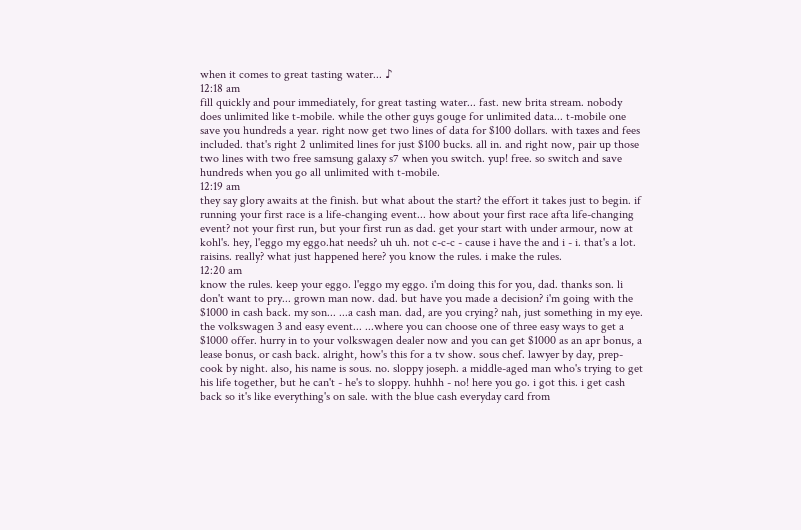when it comes to great tasting water... ♪
12:18 am
fill quickly and pour immediately, for great tasting water... fast. new brita stream. nobody does unlimited like t-mobile. while the other guys gouge for unlimited data... t-mobile one save you hundreds a year. right now get two lines of data for $100 dollars. with taxes and fees included. that's right 2 unlimited lines for just $100 bucks. all in. and right now, pair up those two lines with two free samsung galaxy s7 when you switch. yup! free. so switch and save hundreds when you go all unlimited with t-mobile.
12:19 am
they say glory awaits at the finish. but what about the start? the effort it takes just to begin. if running your first race is a life-changing event... how about your first race afta life-changing event? not your first run, but your first run as dad. get your start with under armour, now at kohl's. hey, l'eggo my eggo.hat needs? uh uh. not c-c-c - cause i have the and i - i. that's a lot. raisins. really? what just happened here? you know the rules. i make the rules.
12:20 am
know the rules. keep your eggo. l'eggo my eggo. i'm doing this for you, dad. thanks son. li don't want to pry... grown man now. dad. but have you made a decision? i'm going with the $1000 in cash back. my son... ...a cash man. dad, are you crying? nah, just something in my eye. the volkswagen 3 and easy event... ...where you can choose one of three easy ways to get a $1000 offer. hurry in to your volkswagen dealer now and you can get $1000 as an apr bonus, a lease bonus, or cash back. alright, how's this for a tv show. sous chef. lawyer by day, prep-cook by night. also, his name is sous. no. sloppy joseph. a middle-aged man who's trying to get his life together, but he can't - he's to sloppy. huhhh - no! here you go. i got this. i get cash back so it's like everything's on sale. with the blue cash everyday card from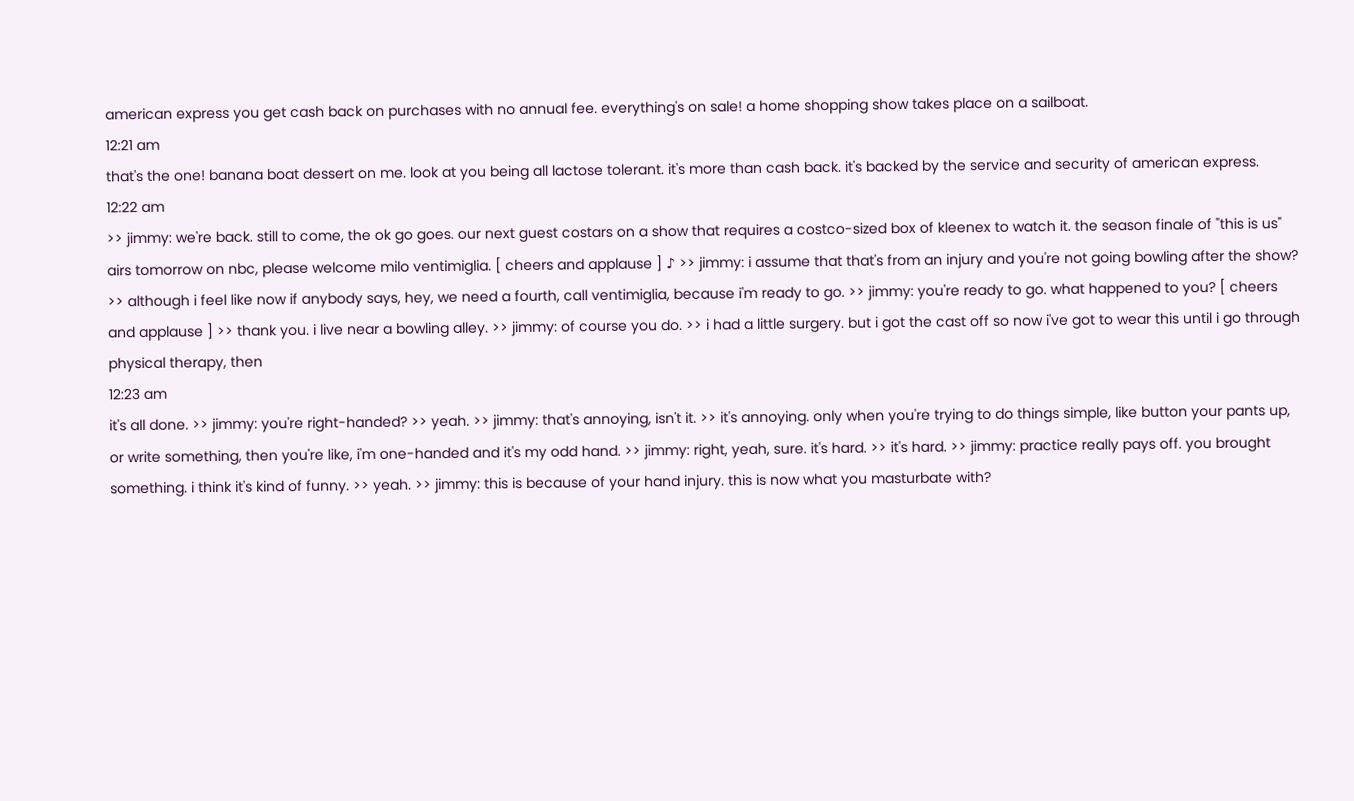american express you get cash back on purchases with no annual fee. everything's on sale! a home shopping show takes place on a sailboat.
12:21 am
that's the one! banana boat dessert on me. look at you being all lactose tolerant. it's more than cash back. it's backed by the service and security of american express.
12:22 am
>> jimmy: we're back. still to come, the ok go goes. our next guest costars on a show that requires a costco-sized box of kleenex to watch it. the season finale of "this is us" airs tomorrow on nbc, please welcome milo ventimiglia. [ cheers and applause ] ♪ >> jimmy: i assume that that's from an injury and you're not going bowling after the show? >> although i feel like now if anybody says, hey, we need a fourth, call ventimiglia, because i'm ready to go. >> jimmy: you're ready to go. what happened to you? [ cheers and applause ] >> thank you. i live near a bowling alley. >> jimmy: of course you do. >> i had a little surgery. but i got the cast off so now i've got to wear this until i go through physical therapy, then
12:23 am
it's all done. >> jimmy: you're right-handed? >> yeah. >> jimmy: that's annoying, isn't it. >> it's annoying. only when you're trying to do things simple, like button your pants up, or write something, then you're like, i'm one-handed and it's my odd hand. >> jimmy: right, yeah, sure. it's hard. >> it's hard. >> jimmy: practice really pays off. you brought something. i think it's kind of funny. >> yeah. >> jimmy: this is because of your hand injury. this is now what you masturbate with?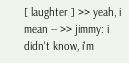[ laughter ] >> yeah, i mean -- >> jimmy: i didn't know, i'm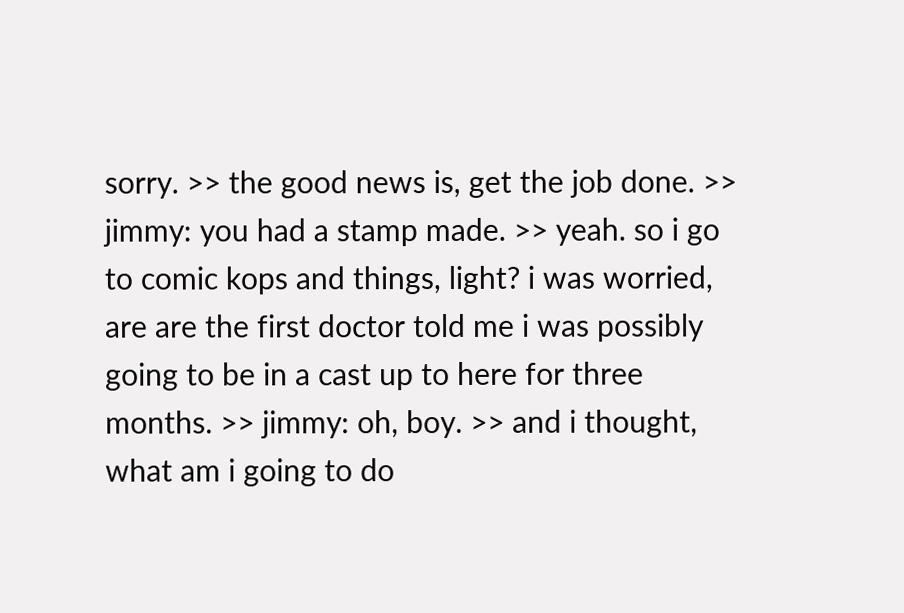sorry. >> the good news is, get the job done. >> jimmy: you had a stamp made. >> yeah. so i go to comic kops and things, light? i was worried, are are the first doctor told me i was possibly going to be in a cast up to here for three months. >> jimmy: oh, boy. >> and i thought, what am i going to do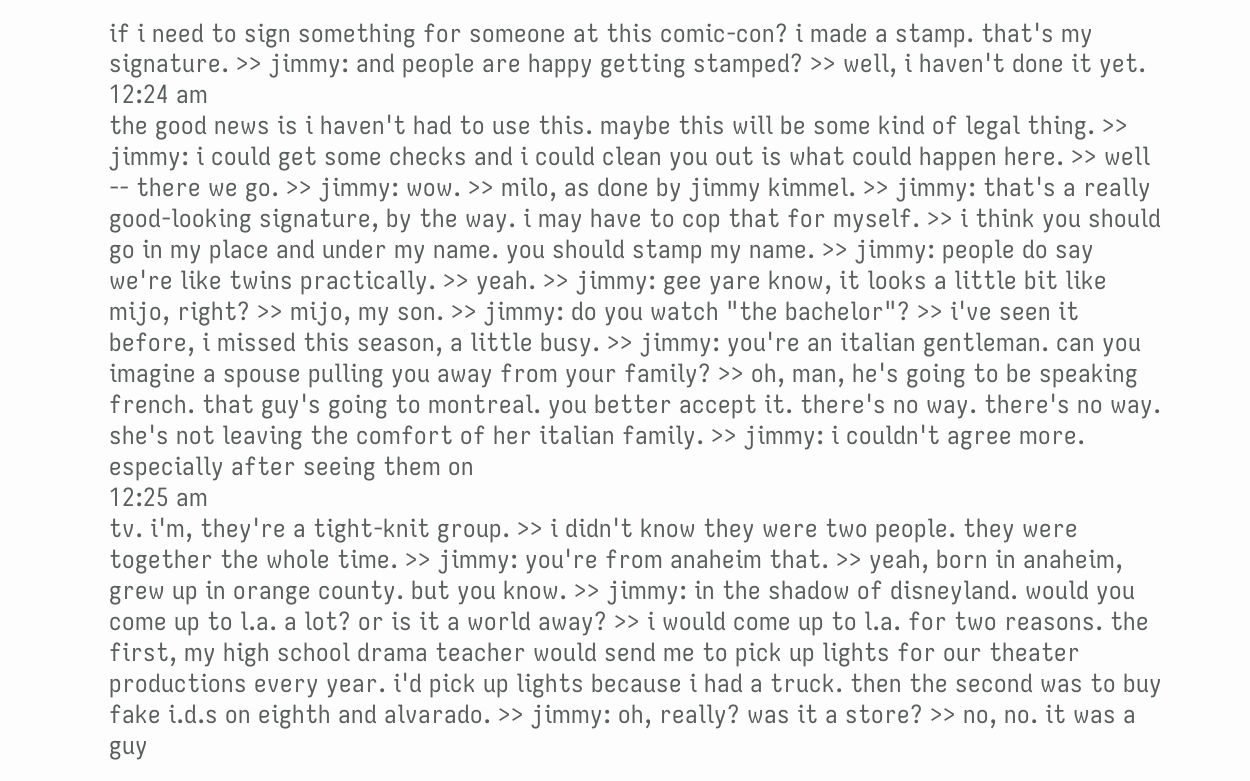if i need to sign something for someone at this comic-con? i made a stamp. that's my signature. >> jimmy: and people are happy getting stamped? >> well, i haven't done it yet.
12:24 am
the good news is i haven't had to use this. maybe this will be some kind of legal thing. >> jimmy: i could get some checks and i could clean you out is what could happen here. >> well -- there we go. >> jimmy: wow. >> milo, as done by jimmy kimmel. >> jimmy: that's a really good-looking signature, by the way. i may have to cop that for myself. >> i think you should go in my place and under my name. you should stamp my name. >> jimmy: people do say we're like twins practically. >> yeah. >> jimmy: gee yare know, it looks a little bit like mijo, right? >> mijo, my son. >> jimmy: do you watch "the bachelor"? >> i've seen it before, i missed this season, a little busy. >> jimmy: you're an italian gentleman. can you imagine a spouse pulling you away from your family? >> oh, man, he's going to be speaking french. that guy's going to montreal. you better accept it. there's no way. there's no way. she's not leaving the comfort of her italian family. >> jimmy: i couldn't agree more. especially after seeing them on
12:25 am
tv. i'm, they're a tight-knit group. >> i didn't know they were two people. they were together the whole time. >> jimmy: you're from anaheim that. >> yeah, born in anaheim, grew up in orange county. but you know. >> jimmy: in the shadow of disneyland. would you come up to l.a. a lot? or is it a world away? >> i would come up to l.a. for two reasons. the first, my high school drama teacher would send me to pick up lights for our theater productions every year. i'd pick up lights because i had a truck. then the second was to buy fake i.d.s on eighth and alvarado. >> jimmy: oh, really? was it a store? >> no, no. it was a guy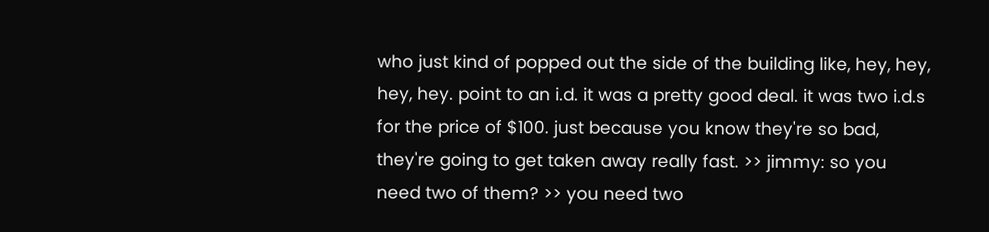who just kind of popped out the side of the building like, hey, hey, hey, hey. point to an i.d. it was a pretty good deal. it was two i.d.s for the price of $100. just because you know they're so bad, they're going to get taken away really fast. >> jimmy: so you need two of them? >> you need two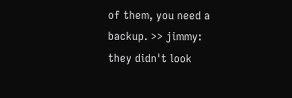of them, you need a backup. >> jimmy: they didn't look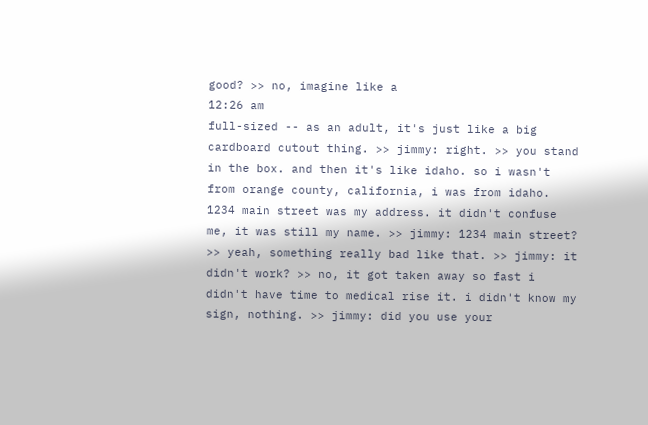good? >> no, imagine like a
12:26 am
full-sized -- as an adult, it's just like a big cardboard cutout thing. >> jimmy: right. >> you stand in the box. and then it's like idaho. so i wasn't from orange county, california, i was from idaho. 1234 main street was my address. it didn't confuse me, it was still my name. >> jimmy: 1234 main street? >> yeah, something really bad like that. >> jimmy: it didn't work? >> no, it got taken away so fast i didn't have time to medical rise it. i didn't know my sign, nothing. >> jimmy: did you use your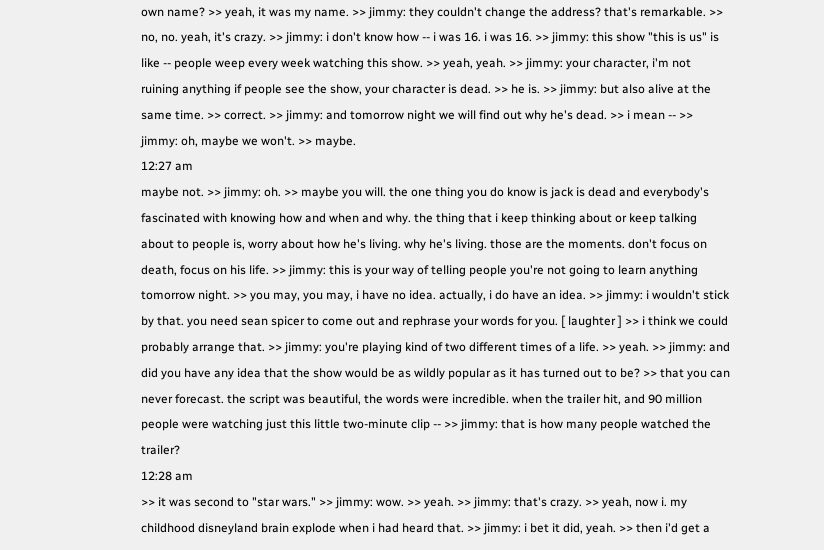own name? >> yeah, it was my name. >> jimmy: they couldn't change the address? that's remarkable. >> no, no. yeah, it's crazy. >> jimmy: i don't know how -- i was 16. i was 16. >> jimmy: this show "this is us" is like -- people weep every week watching this show. >> yeah, yeah. >> jimmy: your character, i'm not ruining anything if people see the show, your character is dead. >> he is. >> jimmy: but also alive at the same time. >> correct. >> jimmy: and tomorrow night we will find out why he's dead. >> i mean -- >> jimmy: oh, maybe we won't. >> maybe.
12:27 am
maybe not. >> jimmy: oh. >> maybe you will. the one thing you do know is jack is dead and everybody's fascinated with knowing how and when and why. the thing that i keep thinking about or keep talking about to people is, worry about how he's living. why he's living. those are the moments. don't focus on death, focus on his life. >> jimmy: this is your way of telling people you're not going to learn anything tomorrow night. >> you may, you may, i have no idea. actually, i do have an idea. >> jimmy: i wouldn't stick by that. you need sean spicer to come out and rephrase your words for you. [ laughter ] >> i think we could probably arrange that. >> jimmy: you're playing kind of two different times of a life. >> yeah. >> jimmy: and did you have any idea that the show would be as wildly popular as it has turned out to be? >> that you can never forecast. the script was beautiful, the words were incredible. when the trailer hit, and 90 million people were watching just this little two-minute clip -- >> jimmy: that is how many people watched the trailer?
12:28 am
>> it was second to "star wars." >> jimmy: wow. >> yeah. >> jimmy: that's crazy. >> yeah, now i. my childhood disneyland brain explode when i had heard that. >> jimmy: i bet it did, yeah. >> then i'd get a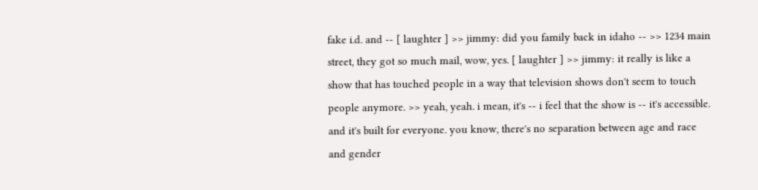fake i.d. and -- [ laughter ] >> jimmy: did you family back in idaho -- >> 1234 main street, they got so much mail, wow, yes. [ laughter ] >> jimmy: it really is like a show that has touched people in a way that television shows don't seem to touch people anymore. >> yeah, yeah. i mean, it's -- i feel that the show is -- it's accessible. and it's built for everyone. you know, there's no separation between age and race and gender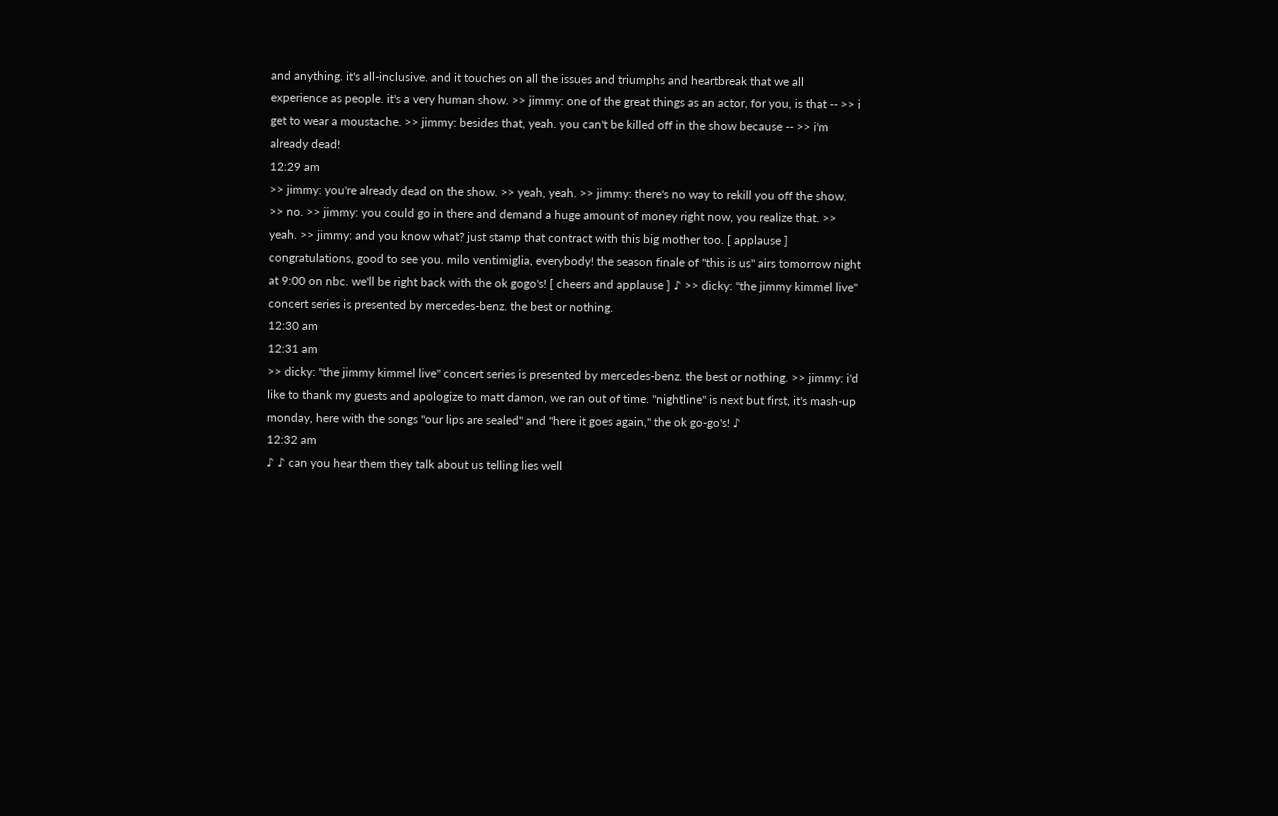and anything. it's all-inclusive. and it touches on all the issues and triumphs and heartbreak that we all experience as people. it's a very human show. >> jimmy: one of the great things as an actor, for you, is that -- >> i get to wear a moustache. >> jimmy: besides that, yeah. you can't be killed off in the show because -- >> i'm already dead!
12:29 am
>> jimmy: you're already dead on the show. >> yeah, yeah. >> jimmy: there's no way to rekill you off the show. >> no. >> jimmy: you could go in there and demand a huge amount of money right now, you realize that. >> yeah. >> jimmy: and you know what? just stamp that contract with this big mother too. [ applause ] congratulations, good to see you. milo ventimiglia, everybody! the season finale of "this is us" airs tomorrow night at 9:00 on nbc. we'll be right back with the ok gogo's! [ cheers and applause ] ♪ >> dicky: "the jimmy kimmel live" concert series is presented by mercedes-benz. the best or nothing.
12:30 am
12:31 am
>> dicky: "the jimmy kimmel live" concert series is presented by mercedes-benz. the best or nothing. >> jimmy: i'd like to thank my guests and apologize to matt damon, we ran out of time. "nightline" is next but first, it's mash-up monday, here with the songs "our lips are sealed" and "here it goes again," the ok go-go's! ♪
12:32 am
♪ ♪ can you hear them they talk about us telling lies well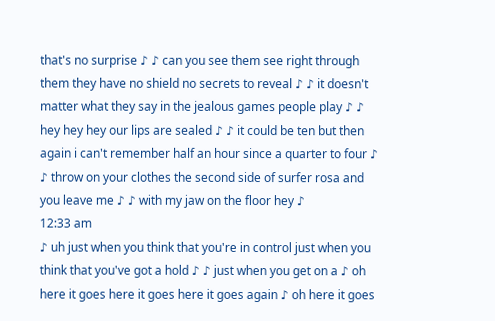that's no surprise ♪ ♪ can you see them see right through them they have no shield no secrets to reveal ♪ ♪ it doesn't matter what they say in the jealous games people play ♪ ♪ hey hey hey our lips are sealed ♪ ♪ it could be ten but then again i can't remember half an hour since a quarter to four ♪ ♪ throw on your clothes the second side of surfer rosa and you leave me ♪ ♪ with my jaw on the floor hey ♪
12:33 am
♪ uh just when you think that you're in control just when you think that you've got a hold ♪ ♪ just when you get on a ♪ oh here it goes here it goes here it goes again ♪ oh here it goes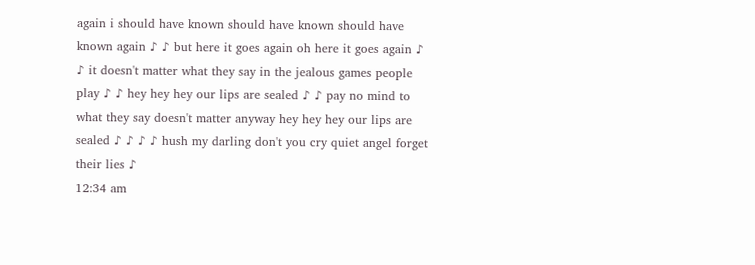again i should have known should have known should have known again ♪ ♪ but here it goes again oh here it goes again ♪ ♪ it doesn't matter what they say in the jealous games people play ♪ ♪ hey hey hey our lips are sealed ♪ ♪ pay no mind to what they say doesn't matter anyway hey hey hey our lips are sealed ♪ ♪ ♪ ♪ hush my darling don't you cry quiet angel forget their lies ♪
12:34 am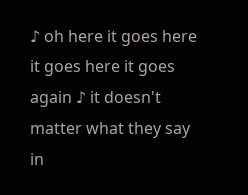♪ oh here it goes here it goes here it goes again ♪ it doesn't matter what they say in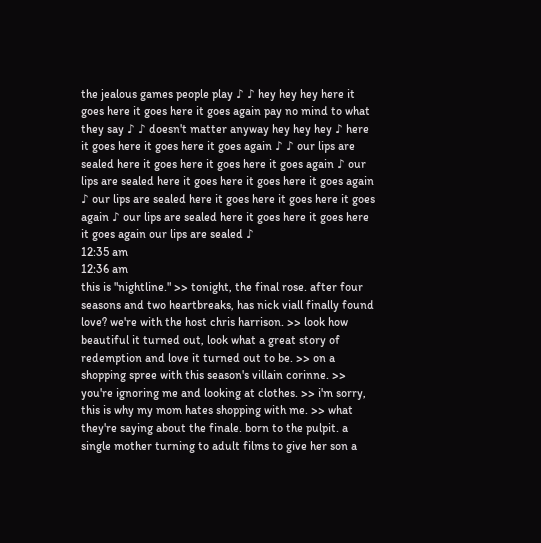the jealous games people play ♪ ♪ hey hey hey here it goes here it goes here it goes again pay no mind to what they say ♪ ♪ doesn't matter anyway hey hey hey ♪ here it goes here it goes here it goes again ♪ ♪ our lips are sealed here it goes here it goes here it goes again ♪ our lips are sealed here it goes here it goes here it goes again ♪ our lips are sealed here it goes here it goes here it goes again ♪ our lips are sealed here it goes here it goes here it goes again our lips are sealed ♪
12:35 am
12:36 am
this is "nightline." >> tonight, the final rose. after four seasons and two heartbreaks, has nick viall finally found love? we're with the host chris harrison. >> look how beautiful it turned out, look what a great story of redemption and love it turned out to be. >> on a shopping spree with this season's villain corinne. >> you're ignoring me and looking at clothes. >> i'm sorry, this is why my mom hates shopping with me. >> what they're saying about the finale. born to the pulpit. a single mother turning to adult films to give her son a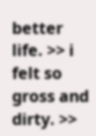better life. >> i felt so gross and dirty. >>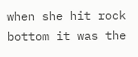when she hit rock bottom it was the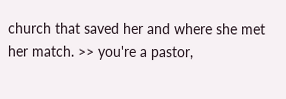church that saved her and where she met her match. >> you're a pastor,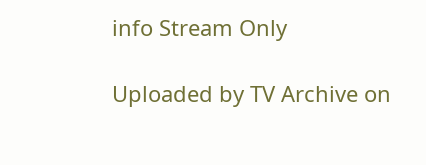info Stream Only

Uploaded by TV Archive on